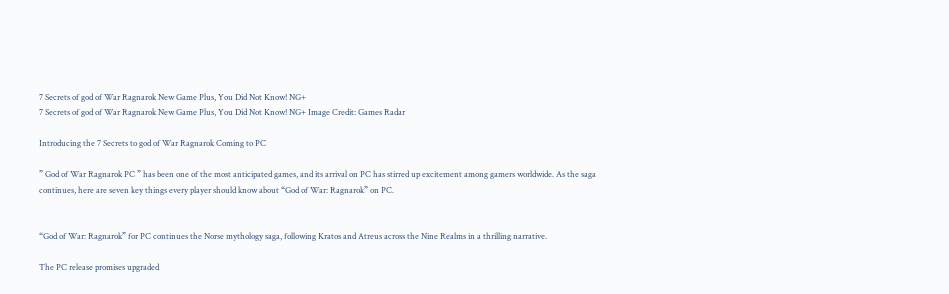7 Secrets of god of War Ragnarok New Game Plus, You Did Not Know! NG+
7 Secrets of god of War Ragnarok New Game Plus, You Did Not Know! NG+ Image Credit: Games Radar

Introducing the 7 Secrets to god of War Ragnarok Coming to PC

” God of War Ragnarok PC ” has been one of the most anticipated games, and its arrival on PC has stirred up excitement among gamers worldwide. As the saga continues, here are seven key things every player should know about “God of War: Ragnarok” on PC.


“God of War: Ragnarok” for PC continues the Norse mythology saga, following Kratos and Atreus across the Nine Realms in a thrilling narrative.

The PC release promises upgraded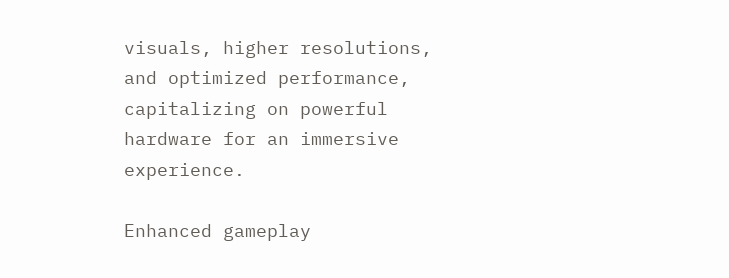visuals, higher resolutions, and optimized performance, capitalizing on powerful hardware for an immersive experience.

Enhanced gameplay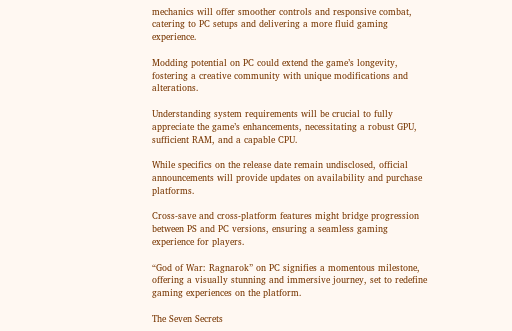mechanics will offer smoother controls and responsive combat, catering to PC setups and delivering a more fluid gaming experience.

Modding potential on PC could extend the game’s longevity, fostering a creative community with unique modifications and alterations.

Understanding system requirements will be crucial to fully appreciate the game’s enhancements, necessitating a robust GPU, sufficient RAM, and a capable CPU.

While specifics on the release date remain undisclosed, official announcements will provide updates on availability and purchase platforms.

Cross-save and cross-platform features might bridge progression between PS and PC versions, ensuring a seamless gaming experience for players.

“God of War: Ragnarok” on PC signifies a momentous milestone, offering a visually stunning and immersive journey, set to redefine gaming experiences on the platform.

The Seven Secrets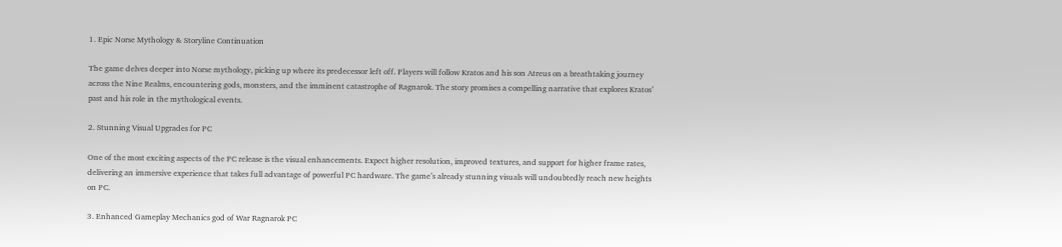1. Epic Norse Mythology & Storyline Continuation

The game delves deeper into Norse mythology, picking up where its predecessor left off. Players will follow Kratos and his son Atreus on a breathtaking journey across the Nine Realms, encountering gods, monsters, and the imminent catastrophe of Ragnarok. The story promises a compelling narrative that explores Kratos’ past and his role in the mythological events.

2. Stunning Visual Upgrades for PC

One of the most exciting aspects of the PC release is the visual enhancements. Expect higher resolution, improved textures, and support for higher frame rates, delivering an immersive experience that takes full advantage of powerful PC hardware. The game’s already stunning visuals will undoubtedly reach new heights on PC.

3. Enhanced Gameplay Mechanics god of War Ragnarok PC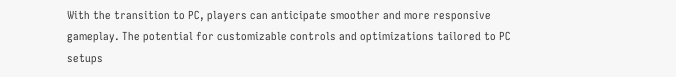With the transition to PC, players can anticipate smoother and more responsive gameplay. The potential for customizable controls and optimizations tailored to PC setups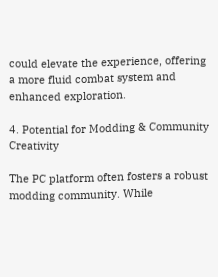could elevate the experience, offering a more fluid combat system and enhanced exploration.

4. Potential for Modding & Community Creativity

The PC platform often fosters a robust modding community. While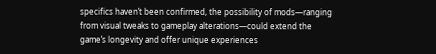specifics haven’t been confirmed, the possibility of mods—ranging from visual tweaks to gameplay alterations—could extend the game’s longevity and offer unique experiences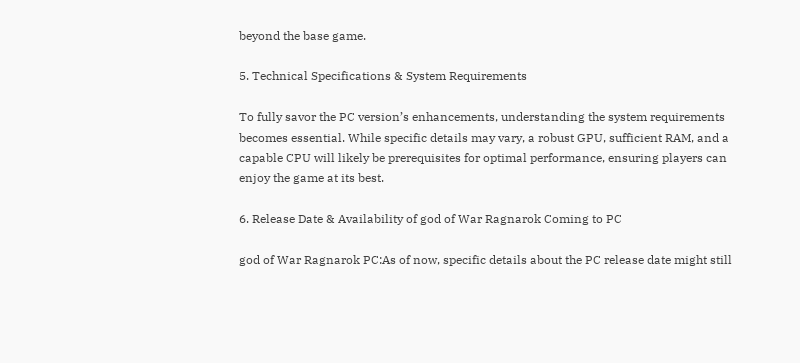beyond the base game.

5. Technical Specifications & System Requirements

To fully savor the PC version’s enhancements, understanding the system requirements becomes essential. While specific details may vary, a robust GPU, sufficient RAM, and a capable CPU will likely be prerequisites for optimal performance, ensuring players can enjoy the game at its best.

6. Release Date & Availability of god of War Ragnarok Coming to PC

god of War Ragnarok PC:As of now, specific details about the PC release date might still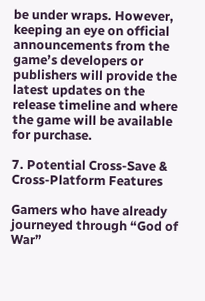be under wraps. However, keeping an eye on official announcements from the game’s developers or publishers will provide the latest updates on the release timeline and where the game will be available for purchase.

7. Potential Cross-Save & Cross-Platform Features

Gamers who have already journeyed through “God of War”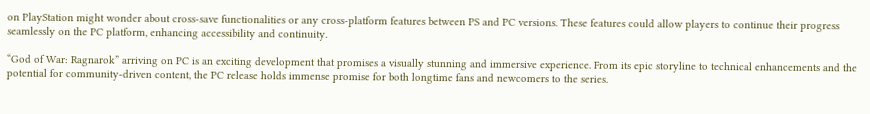on PlayStation might wonder about cross-save functionalities or any cross-platform features between PS and PC versions. These features could allow players to continue their progress seamlessly on the PC platform, enhancing accessibility and continuity.

“God of War: Ragnarok” arriving on PC is an exciting development that promises a visually stunning and immersive experience. From its epic storyline to technical enhancements and the potential for community-driven content, the PC release holds immense promise for both longtime fans and newcomers to the series.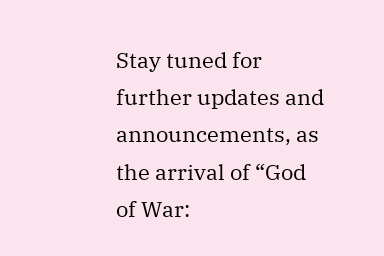Stay tuned for further updates and announcements, as the arrival of “God of War: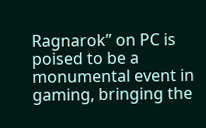Ragnarok” on PC is poised to be a monumental event in gaming, bringing the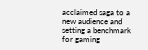acclaimed saga to a new audience and setting a benchmark for gaming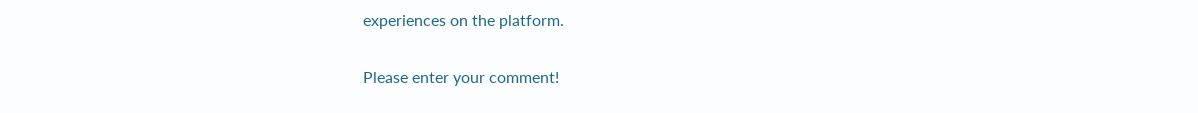experiences on the platform.


Please enter your comment!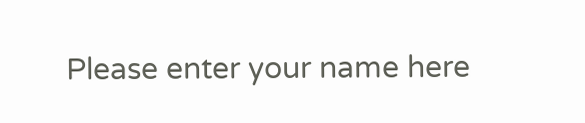Please enter your name here